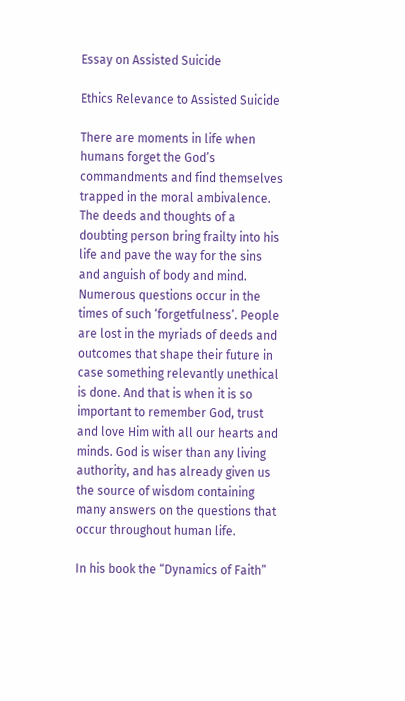Essay on Assisted Suicide

Ethics Relevance to Assisted Suicide

There are moments in life when humans forget the God’s commandments and find themselves trapped in the moral ambivalence. The deeds and thoughts of a doubting person bring frailty into his life and pave the way for the sins and anguish of body and mind. Numerous questions occur in the times of such ‘forgetfulness’. People are lost in the myriads of deeds and outcomes that shape their future in case something relevantly unethical is done. And that is when it is so important to remember God, trust and love Him with all our hearts and minds. God is wiser than any living authority, and has already given us the source of wisdom containing many answers on the questions that occur throughout human life.

In his book the “Dynamics of Faith”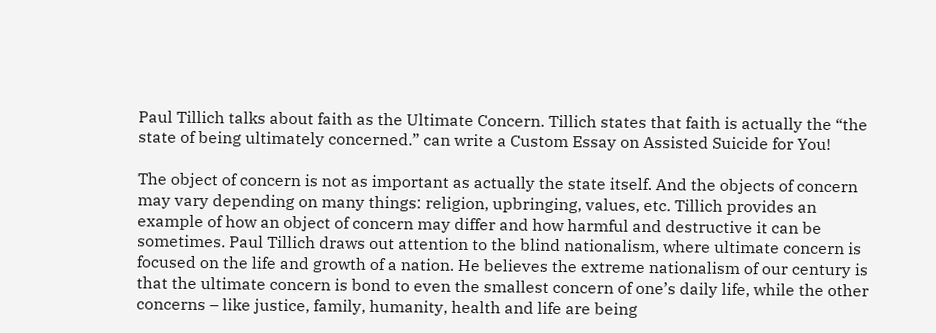Paul Tillich talks about faith as the Ultimate Concern. Tillich states that faith is actually the “the state of being ultimately concerned.” can write a Custom Essay on Assisted Suicide for You!

The object of concern is not as important as actually the state itself. And the objects of concern may vary depending on many things: religion, upbringing, values, etc. Tillich provides an example of how an object of concern may differ and how harmful and destructive it can be sometimes. Paul Tillich draws out attention to the blind nationalism, where ultimate concern is focused on the life and growth of a nation. He believes the extreme nationalism of our century is that the ultimate concern is bond to even the smallest concern of one’s daily life, while the other concerns – like justice, family, humanity, health and life are being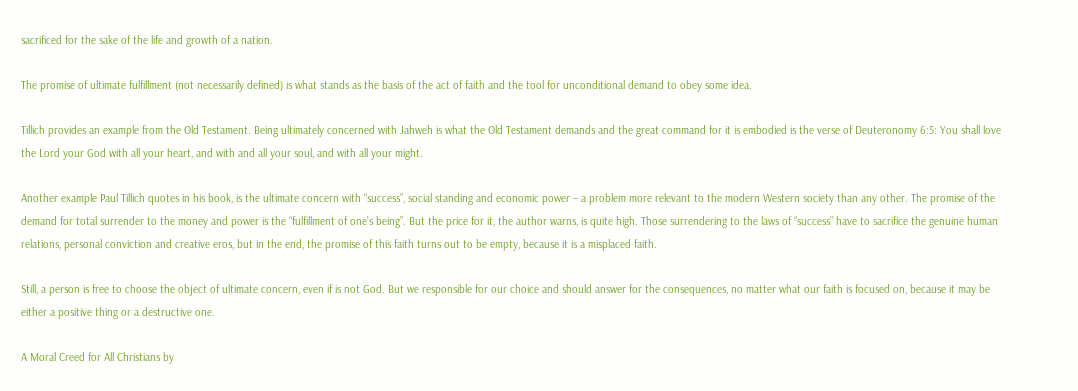sacrificed for the sake of the life and growth of a nation.

The promise of ultimate fulfillment (not necessarily defined) is what stands as the basis of the act of faith and the tool for unconditional demand to obey some idea.

Tillich provides an example from the Old Testament. Being ultimately concerned with Jahweh is what the Old Testament demands and the great command for it is embodied is the verse of Deuteronomy 6:5: You shall love the Lord your God with all your heart, and with and all your soul, and with all your might.

Another example Paul Tillich quotes in his book, is the ultimate concern with “success”, social standing and economic power – a problem more relevant to the modern Western society than any other. The promise of the demand for total surrender to the money and power is the “fulfillment of one’s being”. But the price for it, the author warns, is quite high. Those surrendering to the laws of “success” have to sacrifice the genuine human relations, personal conviction and creative eros, but in the end, the promise of this faith turns out to be empty, because it is a misplaced faith.

Still, a person is free to choose the object of ultimate concern, even if is not God. But we responsible for our choice and should answer for the consequences, no matter what our faith is focused on, because it may be either a positive thing or a destructive one.

A Moral Creed for All Christians by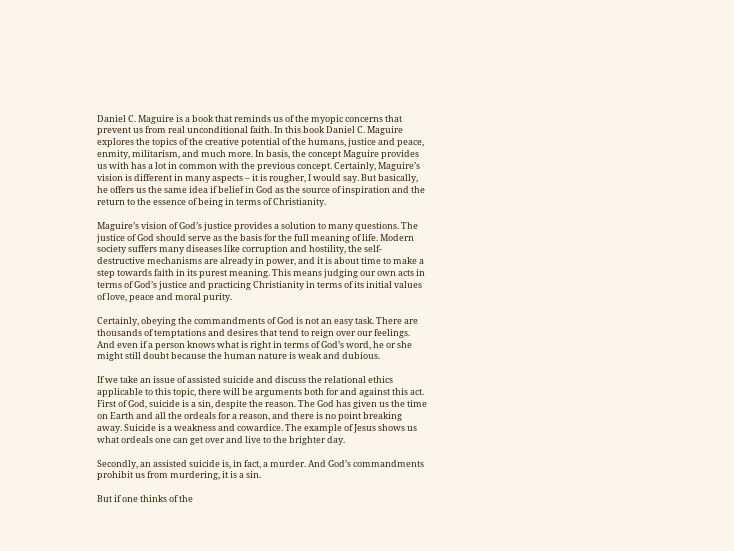Daniel C. Maguire is a book that reminds us of the myopic concerns that prevent us from real unconditional faith. In this book Daniel C. Maguire explores the topics of the creative potential of the humans, justice and peace, enmity, militarism, and much more. In basis, the concept Maguire provides us with has a lot in common with the previous concept. Certainly, Maguire’s vision is different in many aspects – it is rougher, I would say. But basically, he offers us the same idea if belief in God as the source of inspiration and the return to the essence of being in terms of Christianity.

Maguire’s vision of God’s justice provides a solution to many questions. The justice of God should serve as the basis for the full meaning of life. Modern society suffers many diseases like corruption and hostility, the self-destructive mechanisms are already in power, and it is about time to make a step towards faith in its purest meaning. This means judging our own acts in terms of God’s justice and practicing Christianity in terms of its initial values of love, peace and moral purity.

Certainly, obeying the commandments of God is not an easy task. There are thousands of temptations and desires that tend to reign over our feelings. And even if a person knows what is right in terms of God’s word, he or she might still doubt because the human nature is weak and dubious.

If we take an issue of assisted suicide and discuss the relational ethics applicable to this topic, there will be arguments both for and against this act. First of God, suicide is a sin, despite the reason. The God has given us the time on Earth and all the ordeals for a reason, and there is no point breaking away. Suicide is a weakness and cowardice. The example of Jesus shows us what ordeals one can get over and live to the brighter day.

Secondly, an assisted suicide is, in fact, a murder. And God’s commandments prohibit us from murdering, it is a sin.

But if one thinks of the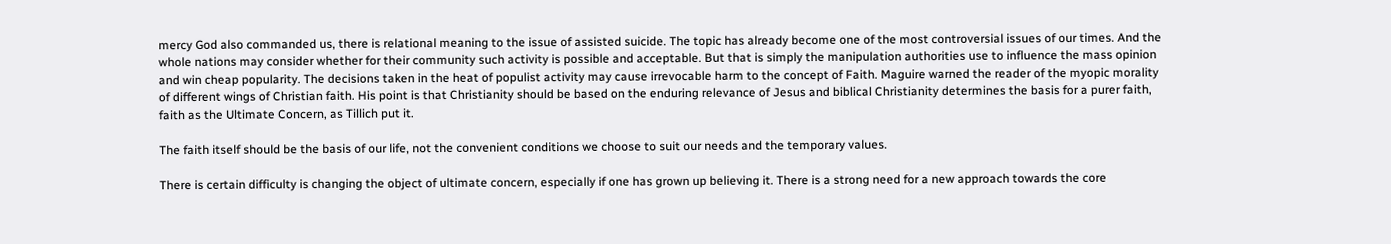mercy God also commanded us, there is relational meaning to the issue of assisted suicide. The topic has already become one of the most controversial issues of our times. And the whole nations may consider whether for their community such activity is possible and acceptable. But that is simply the manipulation authorities use to influence the mass opinion and win cheap popularity. The decisions taken in the heat of populist activity may cause irrevocable harm to the concept of Faith. Maguire warned the reader of the myopic morality of different wings of Christian faith. His point is that Christianity should be based on the enduring relevance of Jesus and biblical Christianity determines the basis for a purer faith, faith as the Ultimate Concern, as Tillich put it.

The faith itself should be the basis of our life, not the convenient conditions we choose to suit our needs and the temporary values.

There is certain difficulty is changing the object of ultimate concern, especially if one has grown up believing it. There is a strong need for a new approach towards the core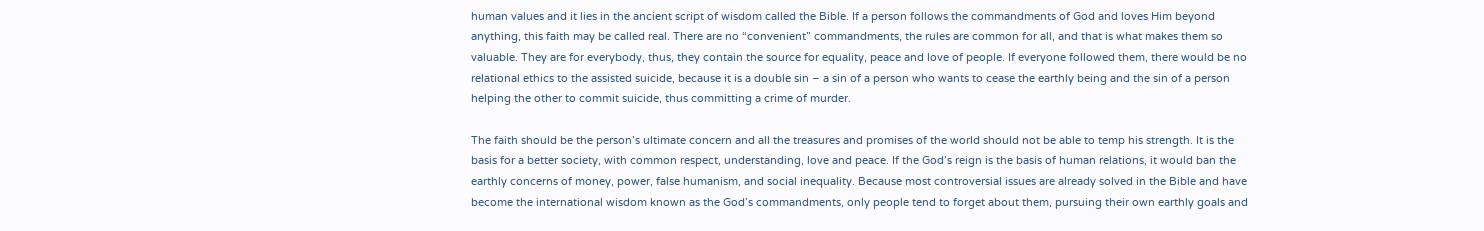human values and it lies in the ancient script of wisdom called the Bible. If a person follows the commandments of God and loves Him beyond anything, this faith may be called real. There are no “convenient” commandments, the rules are common for all, and that is what makes them so valuable. They are for everybody, thus, they contain the source for equality, peace and love of people. If everyone followed them, there would be no relational ethics to the assisted suicide, because it is a double sin – a sin of a person who wants to cease the earthly being and the sin of a person helping the other to commit suicide, thus committing a crime of murder.

The faith should be the person’s ultimate concern and all the treasures and promises of the world should not be able to temp his strength. It is the basis for a better society, with common respect, understanding, love and peace. If the God’s reign is the basis of human relations, it would ban the earthly concerns of money, power, false humanism, and social inequality. Because most controversial issues are already solved in the Bible and have become the international wisdom known as the God’s commandments, only people tend to forget about them, pursuing their own earthly goals and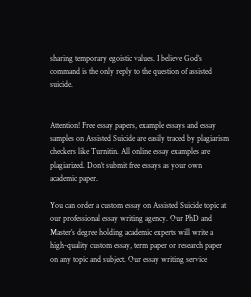sharing temporary egoistic values. I believe God’s command is the only reply to the question of assisted suicide.


Attention! Free essay papers, example essays and essay samples on Assisted Suicide are easily traced by plagiarism checkers like Turnitin. All online essay examples are plagiarized. Don’t submit free essays as your own academic paper.

You can order a custom essay on Assisted Suicide topic at our professional essay writing agency. Our PhD and Master’s degree holding academic experts will write a high-quality custom essay, term paper or research paper on any topic and subject. Our essay writing service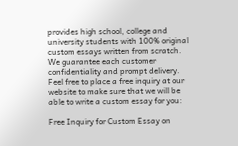provides high school, college and university students with 100% original custom essays written from scratch. We guarantee each customer confidentiality and prompt delivery. Feel free to place a free inquiry at our website to make sure that we will be able to write a custom essay for you:

Free Inquiry for Custom Essay on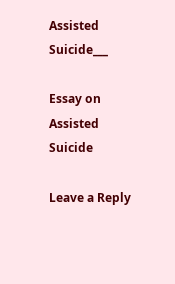Assisted Suicide___

Essay on Assisted Suicide

Leave a Reply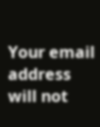Your email address will not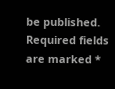be published. Required fields are marked *